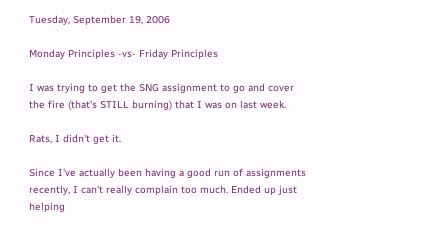Tuesday, September 19, 2006

Monday Principles -vs- Friday Principles

I was trying to get the SNG assignment to go and cover the fire (that's STILL burning) that I was on last week.

Rats, I didn't get it.

Since I've actually been having a good run of assignments recently, I can't really complain too much. Ended up just helping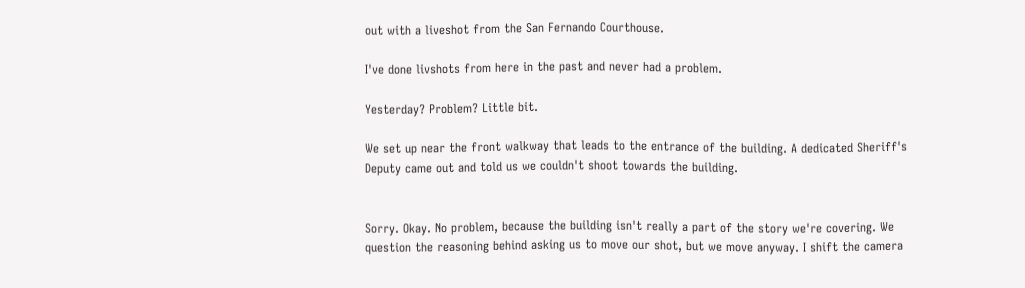out with a liveshot from the San Fernando Courthouse.

I've done livshots from here in the past and never had a problem.

Yesterday? Problem? Little bit.

We set up near the front walkway that leads to the entrance of the building. A dedicated Sheriff's Deputy came out and told us we couldn't shoot towards the building.


Sorry. Okay. No problem, because the building isn't really a part of the story we're covering. We question the reasoning behind asking us to move our shot, but we move anyway. I shift the camera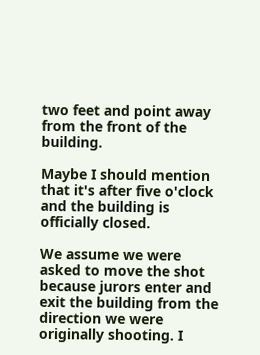two feet and point away from the front of the building.

Maybe I should mention that it's after five o'clock and the building is officially closed.

We assume we were asked to move the shot because jurors enter and exit the building from the direction we were originally shooting. I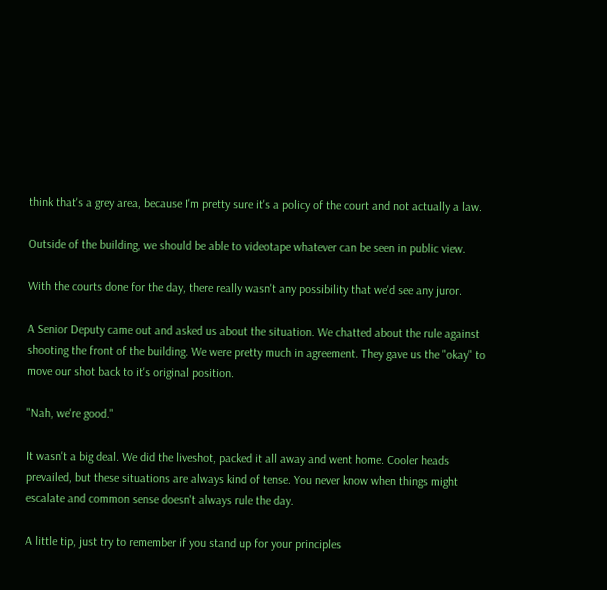think that's a grey area, because I'm pretty sure it's a policy of the court and not actually a law.

Outside of the building, we should be able to videotape whatever can be seen in public view.

With the courts done for the day, there really wasn't any possibility that we'd see any juror.

A Senior Deputy came out and asked us about the situation. We chatted about the rule against shooting the front of the building. We were pretty much in agreement. They gave us the "okay" to move our shot back to it's original position.

"Nah, we're good."

It wasn't a big deal. We did the liveshot, packed it all away and went home. Cooler heads prevailed, but these situations are always kind of tense. You never know when things might escalate and common sense doesn't always rule the day.

A little tip, just try to remember if you stand up for your principles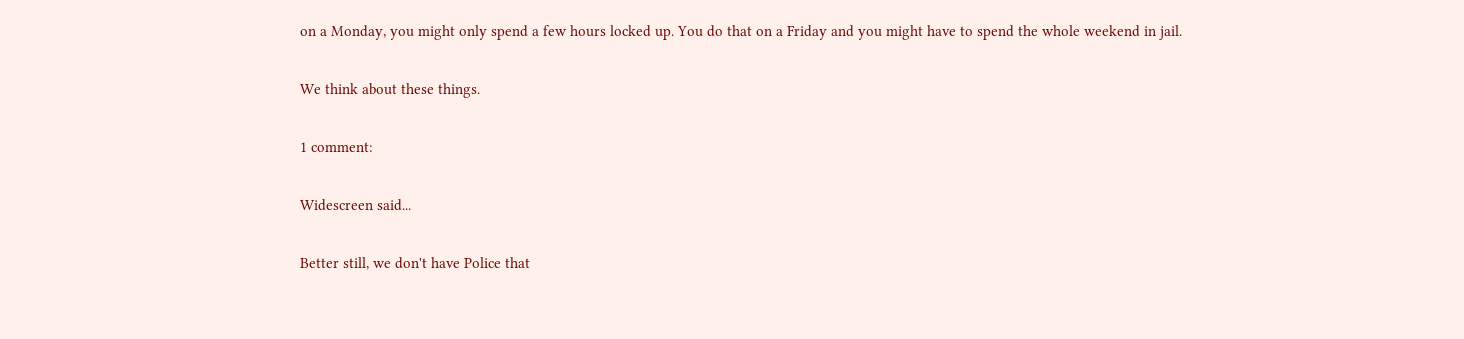on a Monday, you might only spend a few hours locked up. You do that on a Friday and you might have to spend the whole weekend in jail.

We think about these things.

1 comment:

Widescreen said...

Better still, we don't have Police that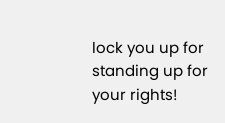lock you up for standing up for your rights!